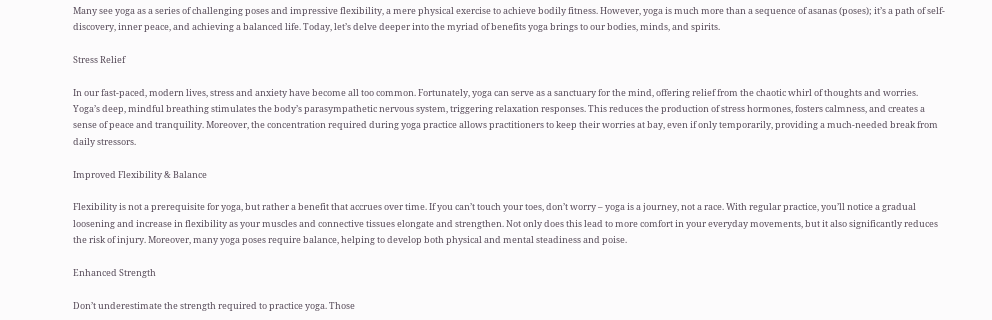Many see yoga as a series of challenging poses and impressive flexibility, a mere physical exercise to achieve bodily fitness. However, yoga is much more than a sequence of asanas (poses); it’s a path of self-discovery, inner peace, and achieving a balanced life. Today, let’s delve deeper into the myriad of benefits yoga brings to our bodies, minds, and spirits.

Stress Relief

In our fast-paced, modern lives, stress and anxiety have become all too common. Fortunately, yoga can serve as a sanctuary for the mind, offering relief from the chaotic whirl of thoughts and worries. Yoga’s deep, mindful breathing stimulates the body’s parasympathetic nervous system, triggering relaxation responses. This reduces the production of stress hormones, fosters calmness, and creates a sense of peace and tranquility. Moreover, the concentration required during yoga practice allows practitioners to keep their worries at bay, even if only temporarily, providing a much-needed break from daily stressors.

Improved Flexibility & Balance

Flexibility is not a prerequisite for yoga, but rather a benefit that accrues over time. If you can’t touch your toes, don’t worry – yoga is a journey, not a race. With regular practice, you’ll notice a gradual loosening and increase in flexibility as your muscles and connective tissues elongate and strengthen. Not only does this lead to more comfort in your everyday movements, but it also significantly reduces the risk of injury. Moreover, many yoga poses require balance, helping to develop both physical and mental steadiness and poise.

Enhanced Strength

Don’t underestimate the strength required to practice yoga. Those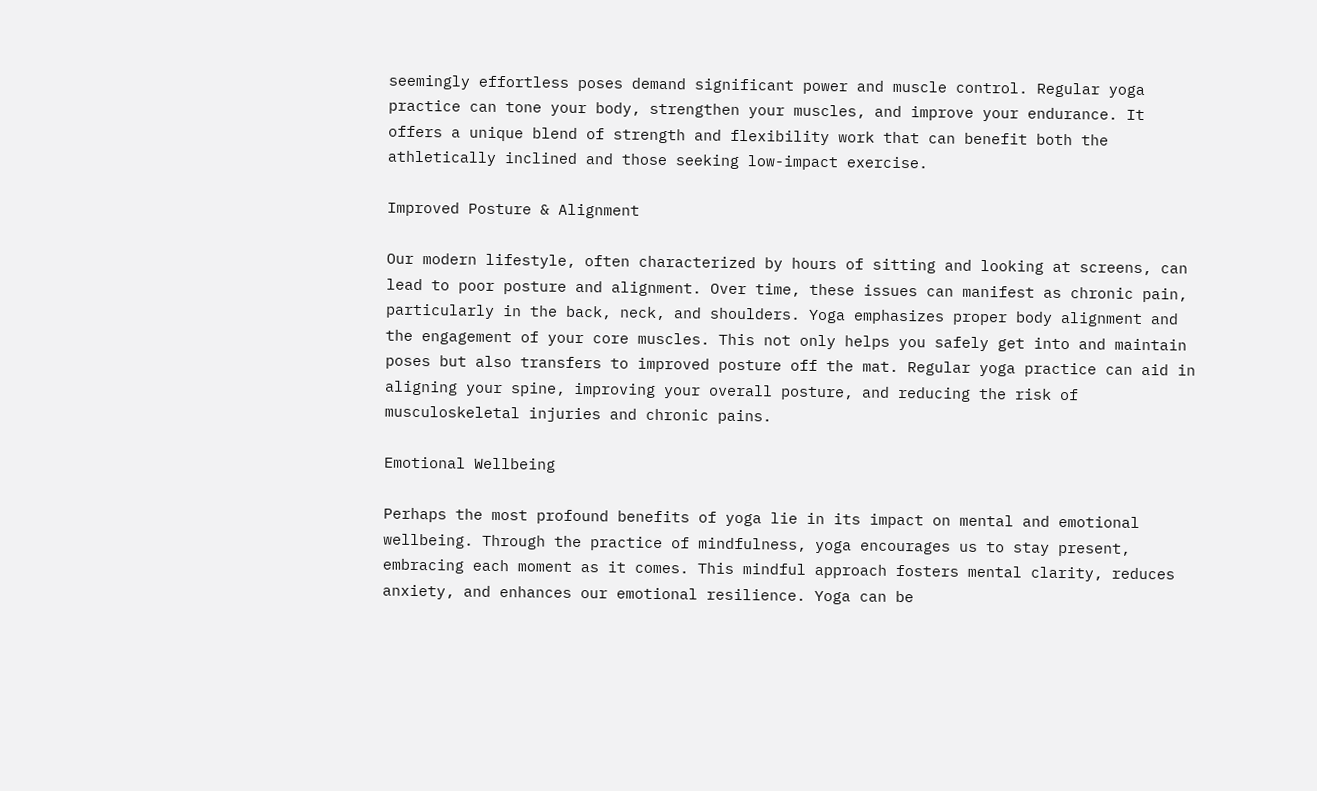seemingly effortless poses demand significant power and muscle control. Regular yoga practice can tone your body, strengthen your muscles, and improve your endurance. It offers a unique blend of strength and flexibility work that can benefit both the athletically inclined and those seeking low-impact exercise.

Improved Posture & Alignment

Our modern lifestyle, often characterized by hours of sitting and looking at screens, can lead to poor posture and alignment. Over time, these issues can manifest as chronic pain, particularly in the back, neck, and shoulders. Yoga emphasizes proper body alignment and the engagement of your core muscles. This not only helps you safely get into and maintain poses but also transfers to improved posture off the mat. Regular yoga practice can aid in aligning your spine, improving your overall posture, and reducing the risk of musculoskeletal injuries and chronic pains.

Emotional Wellbeing

Perhaps the most profound benefits of yoga lie in its impact on mental and emotional wellbeing. Through the practice of mindfulness, yoga encourages us to stay present, embracing each moment as it comes. This mindful approach fosters mental clarity, reduces anxiety, and enhances our emotional resilience. Yoga can be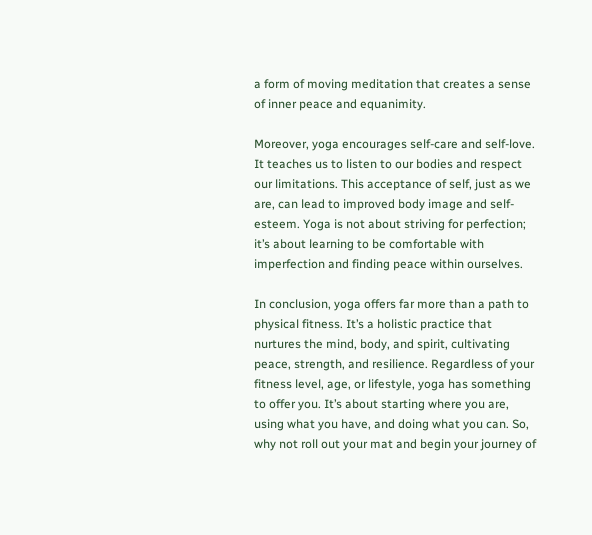a form of moving meditation that creates a sense of inner peace and equanimity.

Moreover, yoga encourages self-care and self-love. It teaches us to listen to our bodies and respect our limitations. This acceptance of self, just as we are, can lead to improved body image and self-esteem. Yoga is not about striving for perfection; it’s about learning to be comfortable with imperfection and finding peace within ourselves.

In conclusion, yoga offers far more than a path to physical fitness. It’s a holistic practice that nurtures the mind, body, and spirit, cultivating peace, strength, and resilience. Regardless of your fitness level, age, or lifestyle, yoga has something to offer you. It’s about starting where you are, using what you have, and doing what you can. So, why not roll out your mat and begin your journey of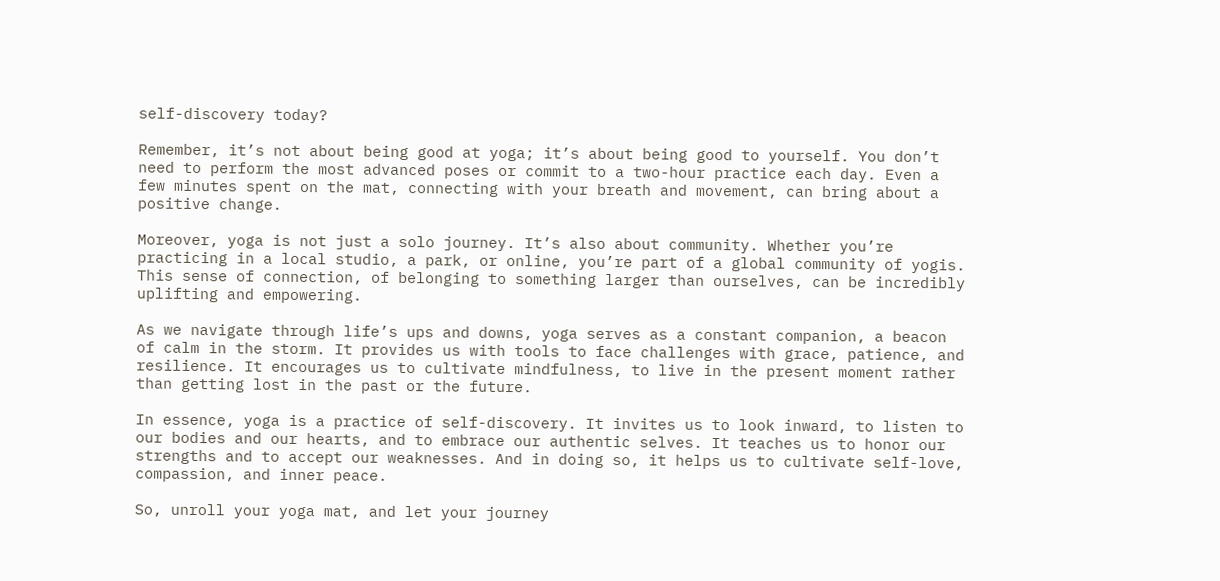self-discovery today?

Remember, it’s not about being good at yoga; it’s about being good to yourself. You don’t need to perform the most advanced poses or commit to a two-hour practice each day. Even a few minutes spent on the mat, connecting with your breath and movement, can bring about a positive change.

Moreover, yoga is not just a solo journey. It’s also about community. Whether you’re practicing in a local studio, a park, or online, you’re part of a global community of yogis. This sense of connection, of belonging to something larger than ourselves, can be incredibly uplifting and empowering.

As we navigate through life’s ups and downs, yoga serves as a constant companion, a beacon of calm in the storm. It provides us with tools to face challenges with grace, patience, and resilience. It encourages us to cultivate mindfulness, to live in the present moment rather than getting lost in the past or the future.

In essence, yoga is a practice of self-discovery. It invites us to look inward, to listen to our bodies and our hearts, and to embrace our authentic selves. It teaches us to honor our strengths and to accept our weaknesses. And in doing so, it helps us to cultivate self-love, compassion, and inner peace.

So, unroll your yoga mat, and let your journey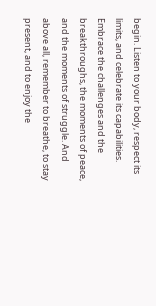begin. Listen to your body, respect its limits, and celebrate its capabilities. Embrace the challenges and the breakthroughs, the moments of peace, and the moments of struggle. And above all, remember to breathe, to stay present, and to enjoy the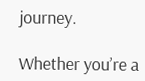journey.

Whether you’re a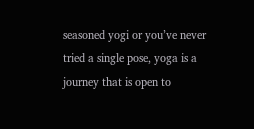seasoned yogi or you’ve never tried a single pose, yoga is a journey that is open to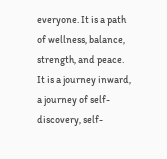everyone. It is a path of wellness, balance, strength, and peace. It is a journey inward, a journey of self-discovery, self-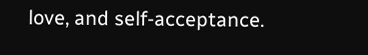love, and self-acceptance.